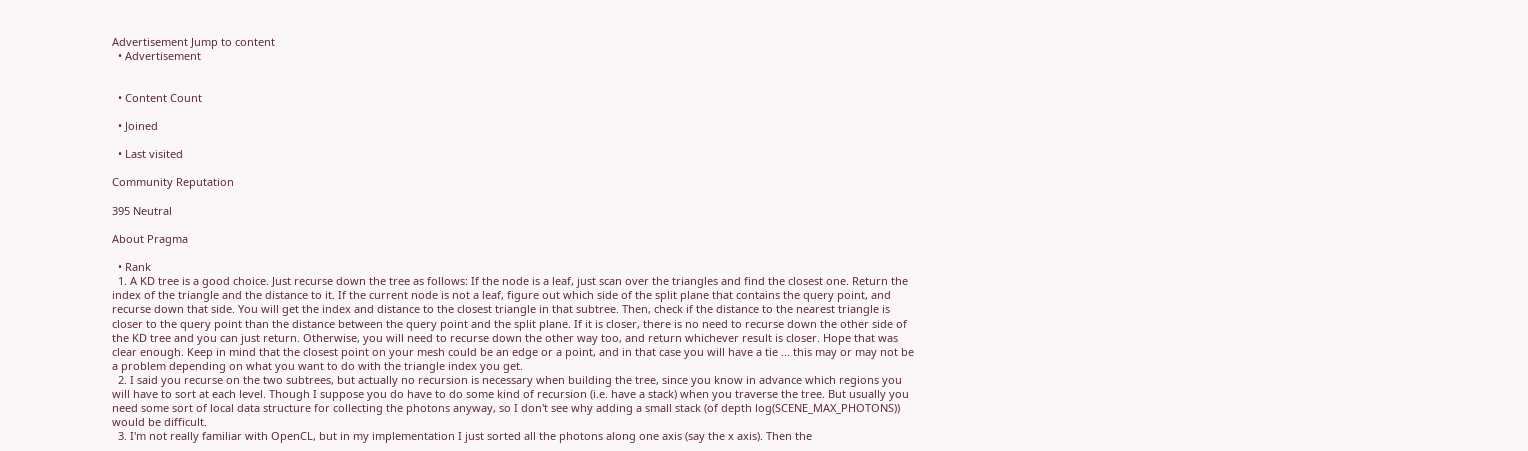Advertisement Jump to content
  • Advertisement


  • Content Count

  • Joined

  • Last visited

Community Reputation

395 Neutral

About Pragma

  • Rank
  1. A KD tree is a good choice. Just recurse down the tree as follows: If the node is a leaf, just scan over the triangles and find the closest one. Return the index of the triangle and the distance to it. If the current node is not a leaf, figure out which side of the split plane that contains the query point, and recurse down that side. You will get the index and distance to the closest triangle in that subtree. Then, check if the distance to the nearest triangle is closer to the query point than the distance between the query point and the split plane. If it is closer, there is no need to recurse down the other side of the KD tree and you can just return. Otherwise, you will need to recurse down the other way too, and return whichever result is closer. Hope that was clear enough. Keep in mind that the closest point on your mesh could be an edge or a point, and in that case you will have a tie ... this may or may not be a problem depending on what you want to do with the triangle index you get.
  2. I said you recurse on the two subtrees, but actually no recursion is necessary when building the tree, since you know in advance which regions you will have to sort at each level. Though I suppose you do have to do some kind of recursion (i.e. have a stack) when you traverse the tree. But usually you need some sort of local data structure for collecting the photons anyway, so I don't see why adding a small stack (of depth log(SCENE_MAX_PHOTONS)) would be difficult.
  3. I'm not really familiar with OpenCL, but in my implementation I just sorted all the photons along one axis (say the x axis). Then the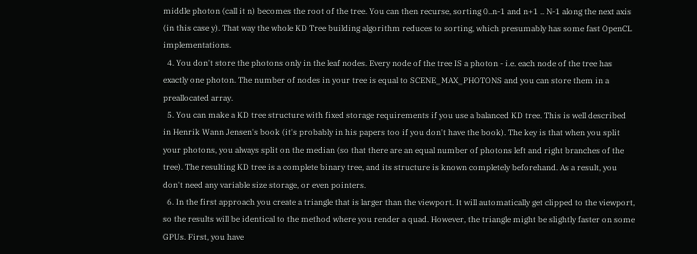middle photon (call it n) becomes the root of the tree. You can then recurse, sorting 0..n-1 and n+1 .. N-1 along the next axis (in this case y). That way the whole KD Tree building algorithm reduces to sorting, which presumably has some fast OpenCL implementations.
  4. You don't store the photons only in the leaf nodes. Every node of the tree IS a photon - i.e. each node of the tree has exactly one photon. The number of nodes in your tree is equal to SCENE_MAX_PHOTONS and you can store them in a preallocated array.
  5. You can make a KD tree structure with fixed storage requirements if you use a balanced KD tree. This is well described in Henrik Wann Jensen's book (it's probably in his papers too if you don't have the book). The key is that when you split your photons, you always split on the median (so that there are an equal number of photons left and right branches of the tree). The resulting KD tree is a complete binary tree, and its structure is known completely beforehand. As a result, you don't need any variable size storage, or even pointers.
  6. In the first approach you create a triangle that is larger than the viewport. It will automatically get clipped to the viewport, so the results will be identical to the method where you render a quad. However, the triangle might be slightly faster on some GPUs. First, you have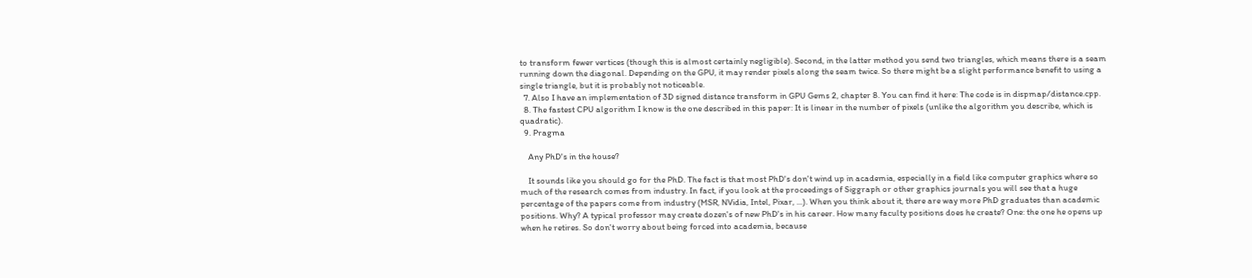to transform fewer vertices (though this is almost certainly negligible). Second, in the latter method you send two triangles, which means there is a seam running down the diagonal. Depending on the GPU, it may render pixels along the seam twice. So there might be a slight performance benefit to using a single triangle, but it is probably not noticeable.
  7. Also I have an implementation of 3D signed distance transform in GPU Gems 2, chapter 8. You can find it here: The code is in dispmap/distance.cpp.
  8. The fastest CPU algorithm I know is the one described in this paper: It is linear in the number of pixels (unlike the algorithm you describe, which is quadratic).
  9. Pragma

    Any PhD's in the house?

    It sounds like you should go for the PhD. The fact is that most PhD's don't wind up in academia, especially in a field like computer graphics where so much of the research comes from industry. In fact, if you look at the proceedings of Siggraph or other graphics journals you will see that a huge percentage of the papers come from industry (MSR, NVidia, Intel, Pixar, ...). When you think about it, there are way more PhD graduates than academic positions. Why? A typical professor may create dozen's of new PhD's in his career. How many faculty positions does he create? One: the one he opens up when he retires. So don't worry about being forced into academia, because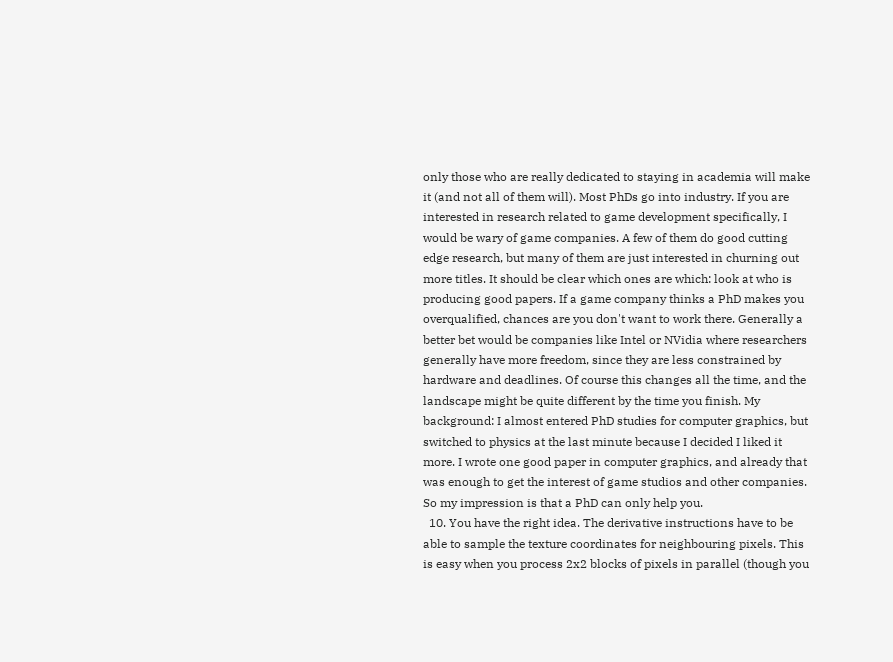only those who are really dedicated to staying in academia will make it (and not all of them will). Most PhDs go into industry. If you are interested in research related to game development specifically, I would be wary of game companies. A few of them do good cutting edge research, but many of them are just interested in churning out more titles. It should be clear which ones are which: look at who is producing good papers. If a game company thinks a PhD makes you overqualified, chances are you don't want to work there. Generally a better bet would be companies like Intel or NVidia where researchers generally have more freedom, since they are less constrained by hardware and deadlines. Of course this changes all the time, and the landscape might be quite different by the time you finish. My background: I almost entered PhD studies for computer graphics, but switched to physics at the last minute because I decided I liked it more. I wrote one good paper in computer graphics, and already that was enough to get the interest of game studios and other companies. So my impression is that a PhD can only help you.
  10. You have the right idea. The derivative instructions have to be able to sample the texture coordinates for neighbouring pixels. This is easy when you process 2x2 blocks of pixels in parallel (though you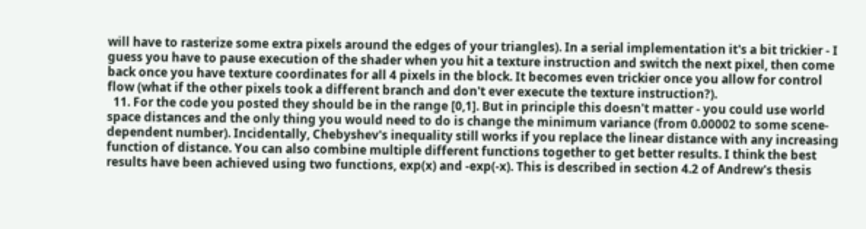will have to rasterize some extra pixels around the edges of your triangles). In a serial implementation it's a bit trickier - I guess you have to pause execution of the shader when you hit a texture instruction and switch the next pixel, then come back once you have texture coordinates for all 4 pixels in the block. It becomes even trickier once you allow for control flow (what if the other pixels took a different branch and don't ever execute the texture instruction?).
  11. For the code you posted they should be in the range [0,1]. But in principle this doesn't matter - you could use world space distances and the only thing you would need to do is change the minimum variance (from 0.00002 to some scene-dependent number). Incidentally, Chebyshev's inequality still works if you replace the linear distance with any increasing function of distance. You can also combine multiple different functions together to get better results. I think the best results have been achieved using two functions, exp(x) and -exp(-x). This is described in section 4.2 of Andrew's thesis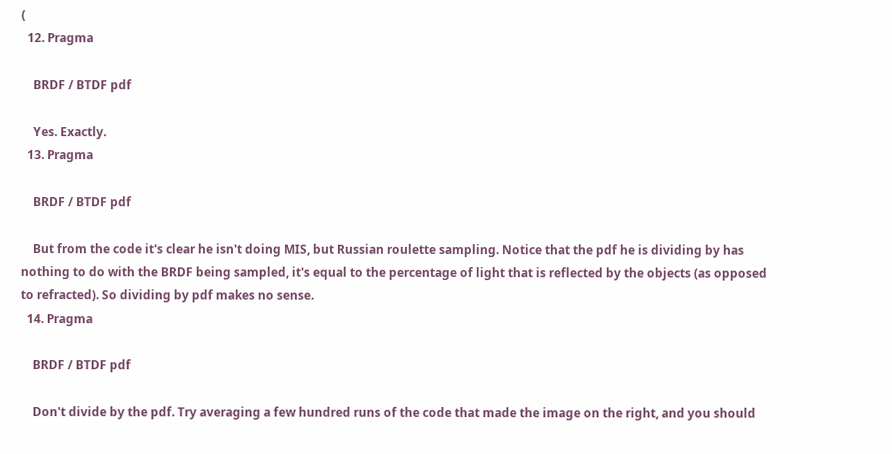(
  12. Pragma

    BRDF / BTDF pdf

    Yes. Exactly.
  13. Pragma

    BRDF / BTDF pdf

    But from the code it's clear he isn't doing MIS, but Russian roulette sampling. Notice that the pdf he is dividing by has nothing to do with the BRDF being sampled, it's equal to the percentage of light that is reflected by the objects (as opposed to refracted). So dividing by pdf makes no sense.
  14. Pragma

    BRDF / BTDF pdf

    Don't divide by the pdf. Try averaging a few hundred runs of the code that made the image on the right, and you should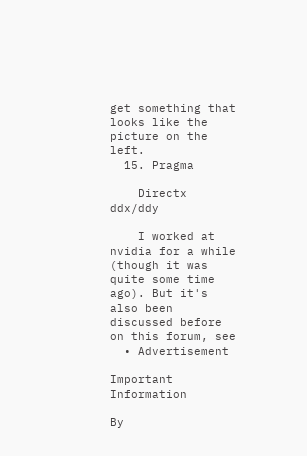get something that looks like the picture on the left.
  15. Pragma

    Directx ddx/ddy

    I worked at nvidia for a while (though it was quite some time ago). But it's also been discussed before on this forum, see
  • Advertisement

Important Information

By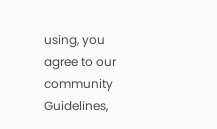using, you agree to our community Guidelines,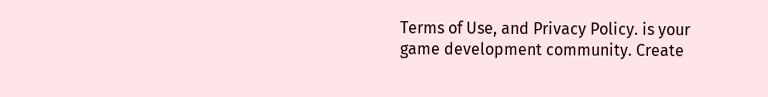Terms of Use, and Privacy Policy. is your game development community. Create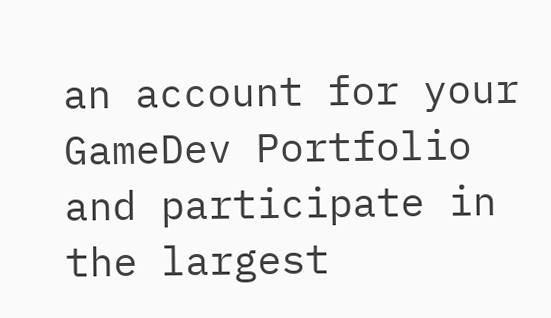an account for your GameDev Portfolio and participate in the largest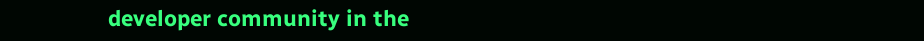developer community in the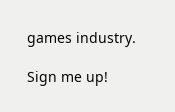games industry.

Sign me up!